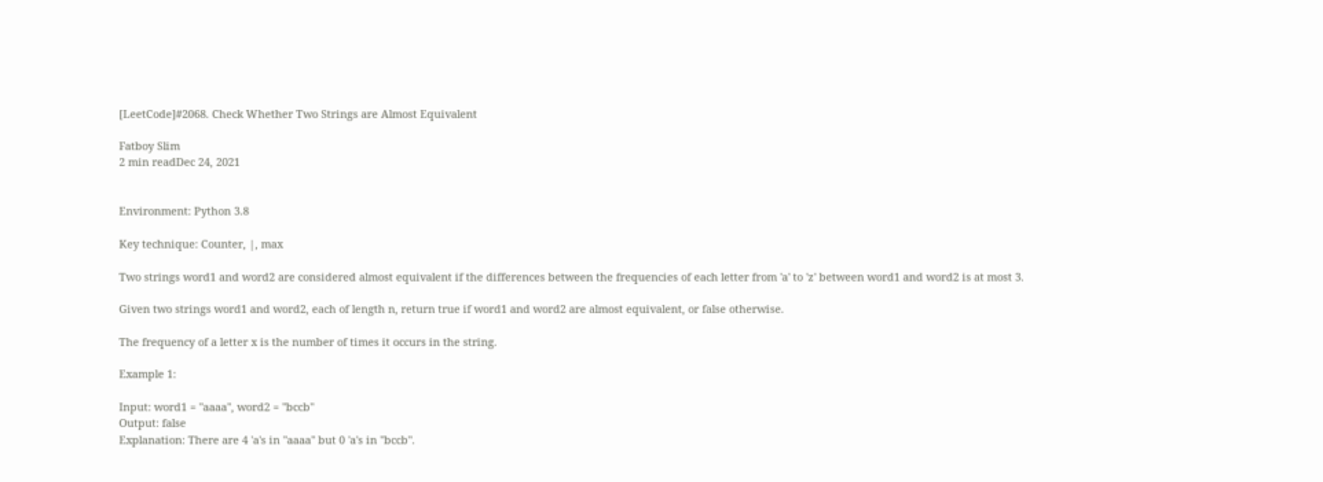[LeetCode]#2068. Check Whether Two Strings are Almost Equivalent

Fatboy Slim
2 min readDec 24, 2021


Environment: Python 3.8

Key technique: Counter, |, max

Two strings word1 and word2 are considered almost equivalent if the differences between the frequencies of each letter from 'a' to 'z' between word1 and word2 is at most 3.

Given two strings word1 and word2, each of length n, return true if word1 and word2 are almost equivalent, or false otherwise.

The frequency of a letter x is the number of times it occurs in the string.

Example 1:

Input: word1 = "aaaa", word2 = "bccb"
Output: false
Explanation: There are 4 'a's in "aaaa" but 0 'a's in "bccb".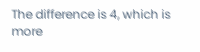The difference is 4, which is more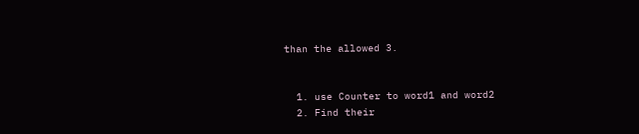than the allowed 3.


  1. use Counter to word1 and word2
  2. Find their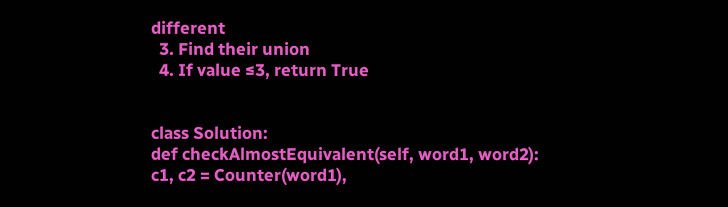different
  3. Find their union
  4. If value ≤3, return True


class Solution:
def checkAlmostEquivalent(self, word1, word2):
c1, c2 = Counter(word1),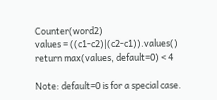Counter(word2)
values = ((c1-c2)|(c2-c1)).values()
return max(values, default=0) < 4

Note: default=0 is for a special case.